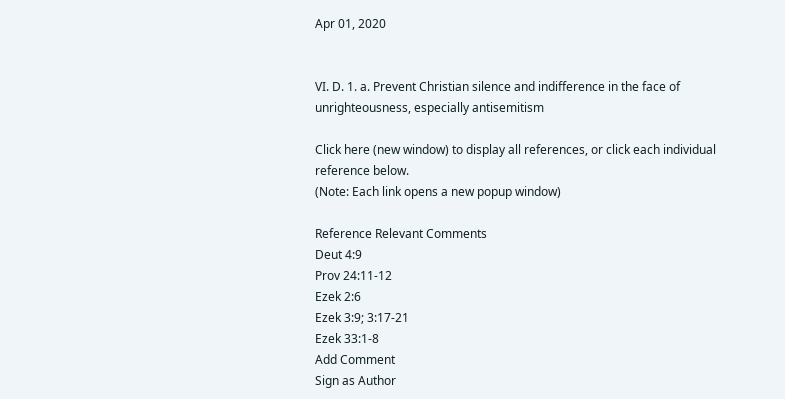Apr 01, 2020


VI. D. 1. a. Prevent Christian silence and indifference in the face of unrighteousness, especially antisemitism

Click here (new window) to display all references, or click each individual reference below.
(Note: Each link opens a new popup window)

Reference Relevant Comments
Deut 4:9
Prov 24:11-12
Ezek 2:6
Ezek 3:9; 3:17-21
Ezek 33:1-8
Add Comment
Sign as Author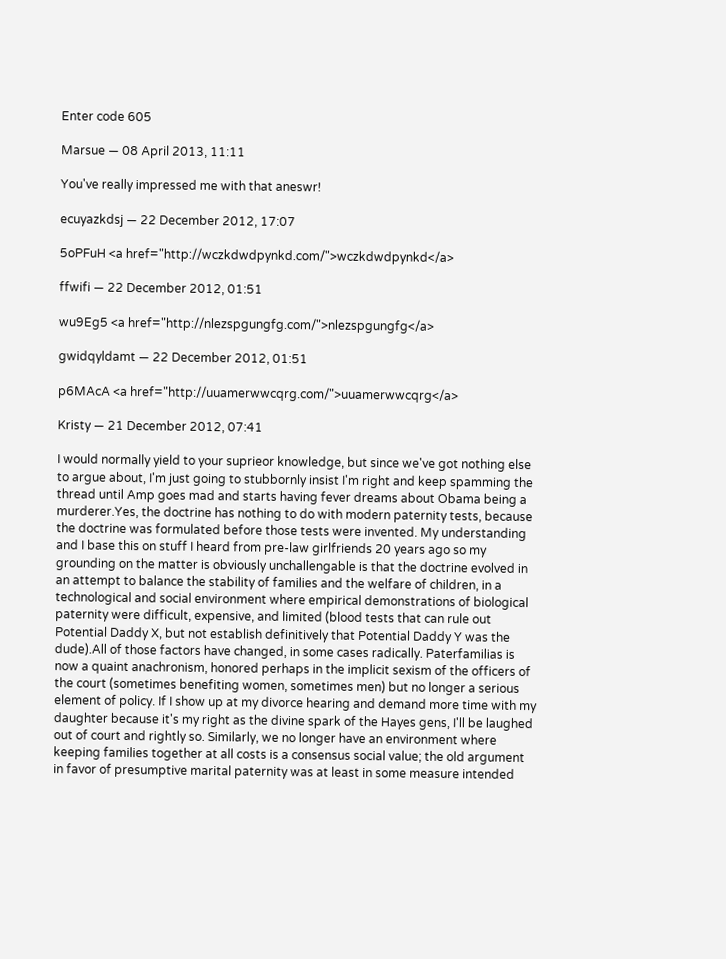Enter code 605

Marsue — 08 April 2013, 11:11

You've really impressed me with that aneswr!

ecuyazkdsj — 22 December 2012, 17:07

5oPFuH <a href="http://wczkdwdpynkd.com/">wczkdwdpynkd</a>

ffwifi — 22 December 2012, 01:51

wu9Eg5 <a href="http://nlezspgungfg.com/">nlezspgungfg</a>

gwidqyldamt — 22 December 2012, 01:51

p6MAcA <a href="http://uuamerwwcqrg.com/">uuamerwwcqrg</a>

Kristy — 21 December 2012, 07:41

I would normally yield to your suprieor knowledge, but since we've got nothing else to argue about, I'm just going to stubbornly insist I'm right and keep spamming the thread until Amp goes mad and starts having fever dreams about Obama being a murderer.Yes, the doctrine has nothing to do with modern paternity tests, because the doctrine was formulated before those tests were invented. My understanding and I base this on stuff I heard from pre-law girlfriends 20 years ago so my grounding on the matter is obviously unchallengable is that the doctrine evolved in an attempt to balance the stability of families and the welfare of children, in a technological and social environment where empirical demonstrations of biological paternity were difficult, expensive, and limited (blood tests that can rule out Potential Daddy X, but not establish definitively that Potential Daddy Y was the dude).All of those factors have changed, in some cases radically. Paterfamilias is now a quaint anachronism, honored perhaps in the implicit sexism of the officers of the court (sometimes benefiting women, sometimes men) but no longer a serious element of policy. If I show up at my divorce hearing and demand more time with my daughter because it's my right as the divine spark of the Hayes gens, I'll be laughed out of court and rightly so. Similarly, we no longer have an environment where keeping families together at all costs is a consensus social value; the old argument in favor of presumptive marital paternity was at least in some measure intended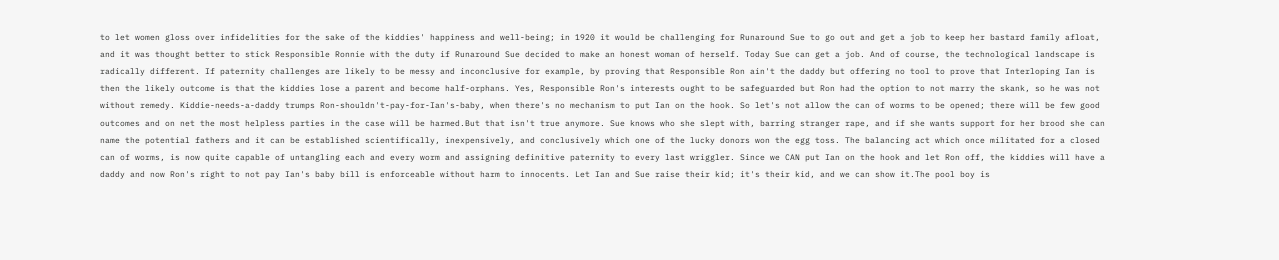to let women gloss over infidelities for the sake of the kiddies' happiness and well-being; in 1920 it would be challenging for Runaround Sue to go out and get a job to keep her bastard family afloat, and it was thought better to stick Responsible Ronnie with the duty if Runaround Sue decided to make an honest woman of herself. Today Sue can get a job. And of course, the technological landscape is radically different. If paternity challenges are likely to be messy and inconclusive for example, by proving that Responsible Ron ain't the daddy but offering no tool to prove that Interloping Ian is then the likely outcome is that the kiddies lose a parent and become half-orphans. Yes, Responsible Ron's interests ought to be safeguarded but Ron had the option to not marry the skank, so he was not without remedy. Kiddie-needs-a-daddy trumps Ron-shouldn't-pay-for-Ian's-baby, when there's no mechanism to put Ian on the hook. So let's not allow the can of worms to be opened; there will be few good outcomes and on net the most helpless parties in the case will be harmed.But that isn't true anymore. Sue knows who she slept with, barring stranger rape, and if she wants support for her brood she can name the potential fathers and it can be established scientifically, inexpensively, and conclusively which one of the lucky donors won the egg toss. The balancing act which once militated for a closed can of worms, is now quite capable of untangling each and every worm and assigning definitive paternity to every last wriggler. Since we CAN put Ian on the hook and let Ron off, the kiddies will have a daddy and now Ron's right to not pay Ian's baby bill is enforceable without harm to innocents. Let Ian and Sue raise their kid; it's their kid, and we can show it.The pool boy is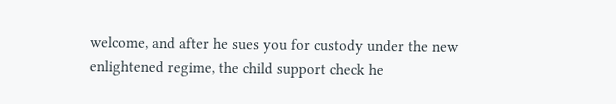welcome, and after he sues you for custody under the new enlightened regime, the child support check he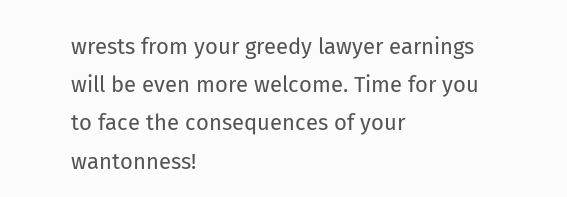wrests from your greedy lawyer earnings will be even more welcome. Time for you to face the consequences of your wantonness!